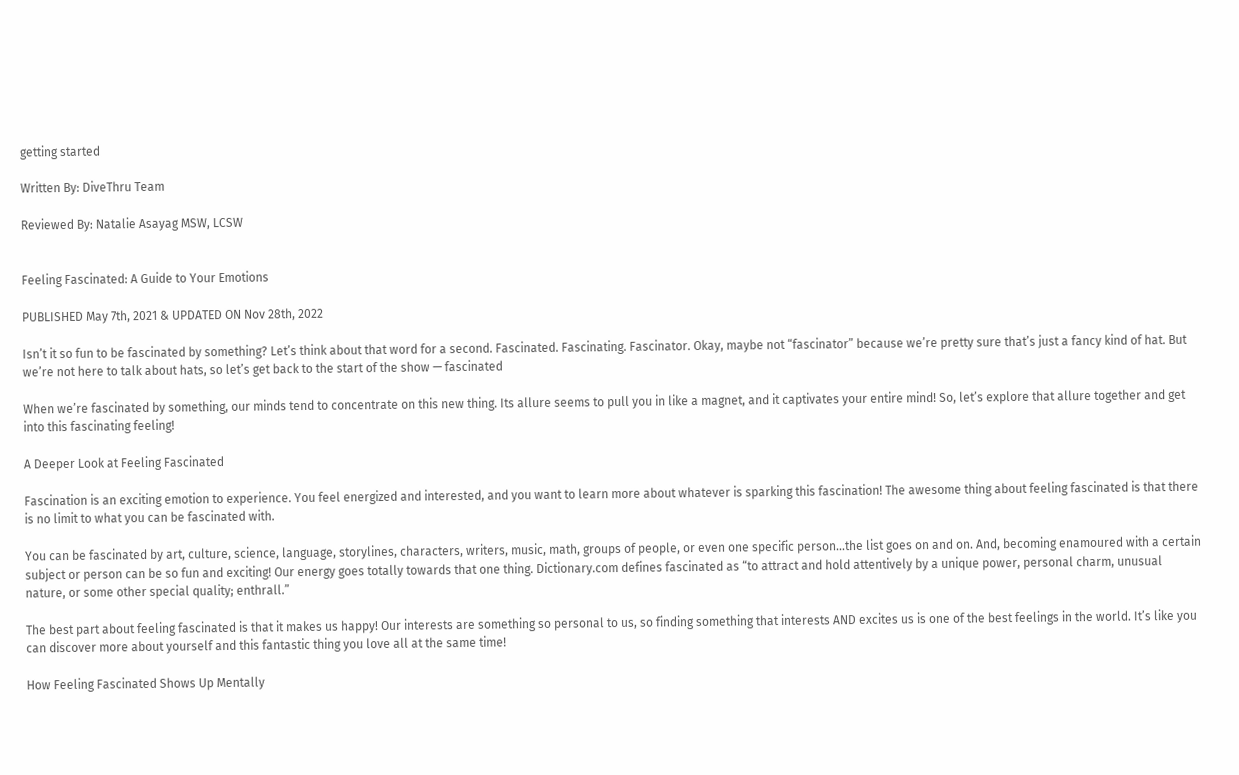getting started

Written By: DiveThru Team

Reviewed By: Natalie Asayag MSW, LCSW


Feeling Fascinated: A Guide to Your Emotions

PUBLISHED May 7th, 2021 & UPDATED ON Nov 28th, 2022

Isn’t it so fun to be fascinated by something? Let’s think about that word for a second. Fascinated. Fascinating. Fascinator. Okay, maybe not “fascinator” because we’re pretty sure that’s just a fancy kind of hat. But we’re not here to talk about hats, so let’s get back to the start of the show — fascinated

When we’re fascinated by something, our minds tend to concentrate on this new thing. Its allure seems to pull you in like a magnet, and it captivates your entire mind! So, let’s explore that allure together and get into this fascinating feeling!

A Deeper Look at Feeling Fascinated

Fascination is an exciting emotion to experience. You feel energized and interested, and you want to learn more about whatever is sparking this fascination! The awesome thing about feeling fascinated is that there is no limit to what you can be fascinated with.

You can be fascinated by art, culture, science, language, storylines, characters, writers, music, math, groups of people, or even one specific person…the list goes on and on. And, becoming enamoured with a certain subject or person can be so fun and exciting! Our energy goes totally towards that one thing. Dictionary.com defines fascinated as “to attract and hold attentively by a unique power, personal charm, unusual nature, or some other special quality; enthrall.”

The best part about feeling fascinated is that it makes us happy! Our interests are something so personal to us, so finding something that interests AND excites us is one of the best feelings in the world. It’s like you can discover more about yourself and this fantastic thing you love all at the same time!

How Feeling Fascinated Shows Up Mentally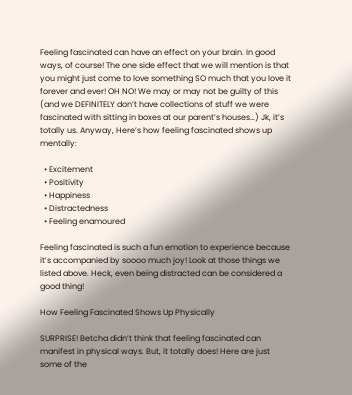Feeling fascinated can have an effect on your brain. In good ways, of course! The one side effect that we will mention is that you might just come to love something SO much that you love it forever and ever! OH NO! We may or may not be guilty of this (and we DEFINITELY don’t have collections of stuff we were fascinated with sitting in boxes at our parent’s houses…) Jk, it’s totally us. Anyway, Here’s how feeling fascinated shows up mentally:

  • Excitement
  • Positivity
  • Happiness
  • Distractedness
  • Feeling enamoured

Feeling fascinated is such a fun emotion to experience because it’s accompanied by soooo much joy! Look at those things we listed above. Heck, even being distracted can be considered a good thing!

How Feeling Fascinated Shows Up Physically

SURPRISE! Betcha didn’t think that feeling fascinated can manifest in physical ways. But, it totally does! Here are just some of the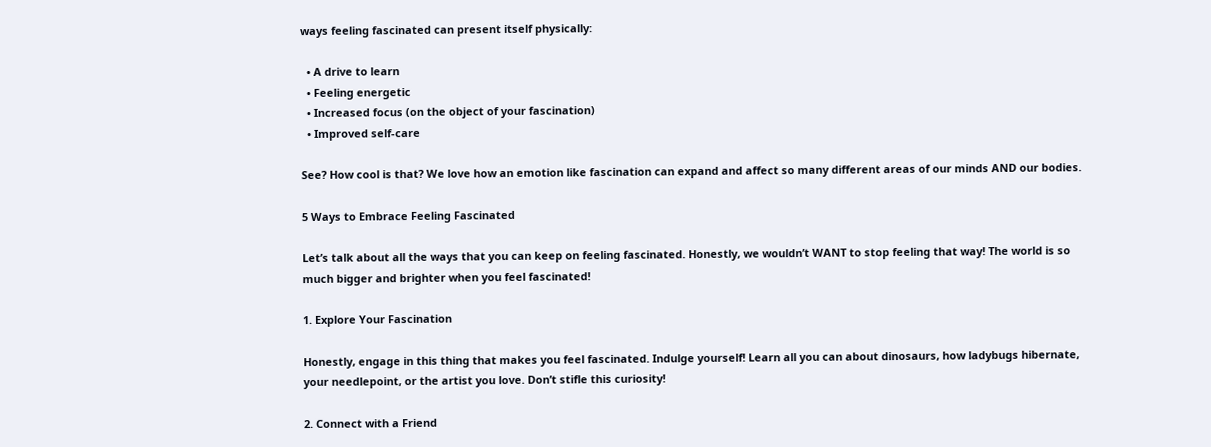ways feeling fascinated can present itself physically:

  • A drive to learn
  • Feeling energetic
  • Increased focus (on the object of your fascination)
  • Improved self-care

See? How cool is that? We love how an emotion like fascination can expand and affect so many different areas of our minds AND our bodies.

5 Ways to Embrace Feeling Fascinated

Let’s talk about all the ways that you can keep on feeling fascinated. Honestly, we wouldn’t WANT to stop feeling that way! The world is so much bigger and brighter when you feel fascinated!

1. Explore Your Fascination

Honestly, engage in this thing that makes you feel fascinated. Indulge yourself! Learn all you can about dinosaurs, how ladybugs hibernate, your needlepoint, or the artist you love. Don’t stifle this curiosity!

2. Connect with a Friend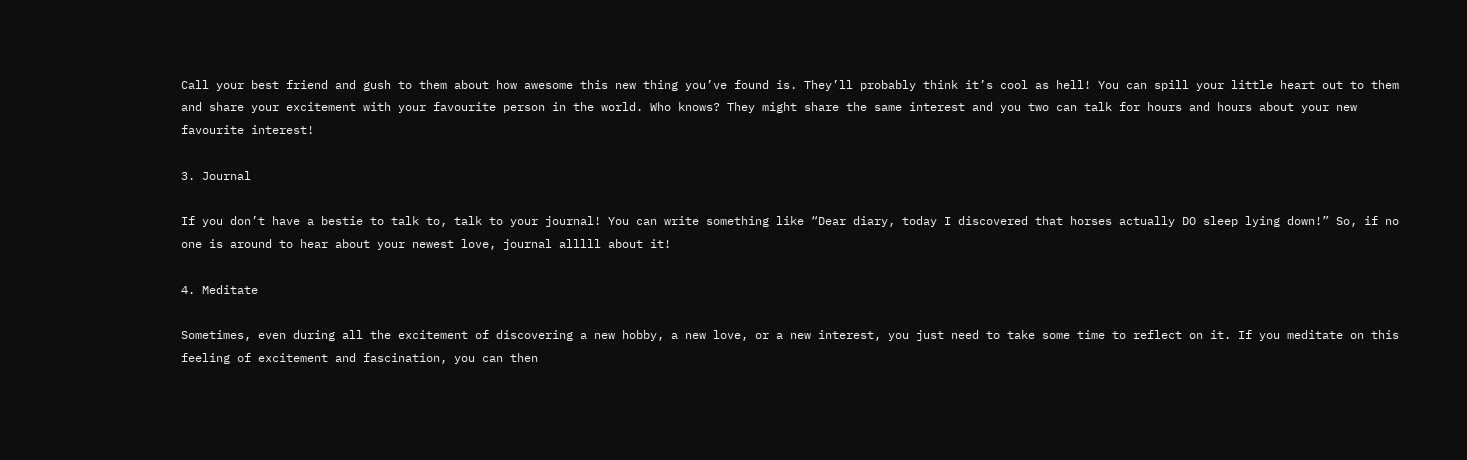Call your best friend and gush to them about how awesome this new thing you’ve found is. They’ll probably think it’s cool as hell! You can spill your little heart out to them and share your excitement with your favourite person in the world. Who knows? They might share the same interest and you two can talk for hours and hours about your new favourite interest!

3. Journal

If you don’t have a bestie to talk to, talk to your journal! You can write something like “Dear diary, today I discovered that horses actually DO sleep lying down!” So, if no one is around to hear about your newest love, journal alllll about it!

4. Meditate

Sometimes, even during all the excitement of discovering a new hobby, a new love, or a new interest, you just need to take some time to reflect on it. If you meditate on this feeling of excitement and fascination, you can then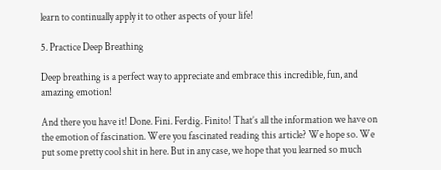learn to continually apply it to other aspects of your life!

5. Practice Deep Breathing

Deep breathing is a perfect way to appreciate and embrace this incredible, fun, and amazing emotion!

And there you have it! Done. Fini. Ferdig. Finito! That’s all the information we have on the emotion of fascination. Were you fascinated reading this article? We hope so. We put some pretty cool shit in here. But in any case, we hope that you learned so much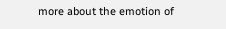more about the emotion of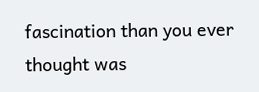fascination than you ever thought was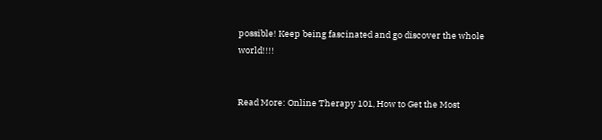possible! Keep being fascinated and go discover the whole world!!!!


Read More: Online Therapy 101, How to Get the Most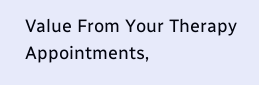Value From Your Therapy Appointments,